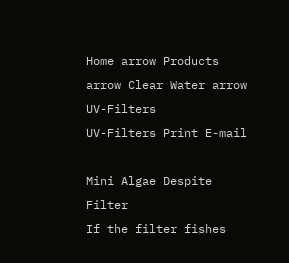Home arrow Products arrow Clear Water arrow UV-Filters
UV-Filters Print E-mail

Mini Algae Despite Filter
If the filter fishes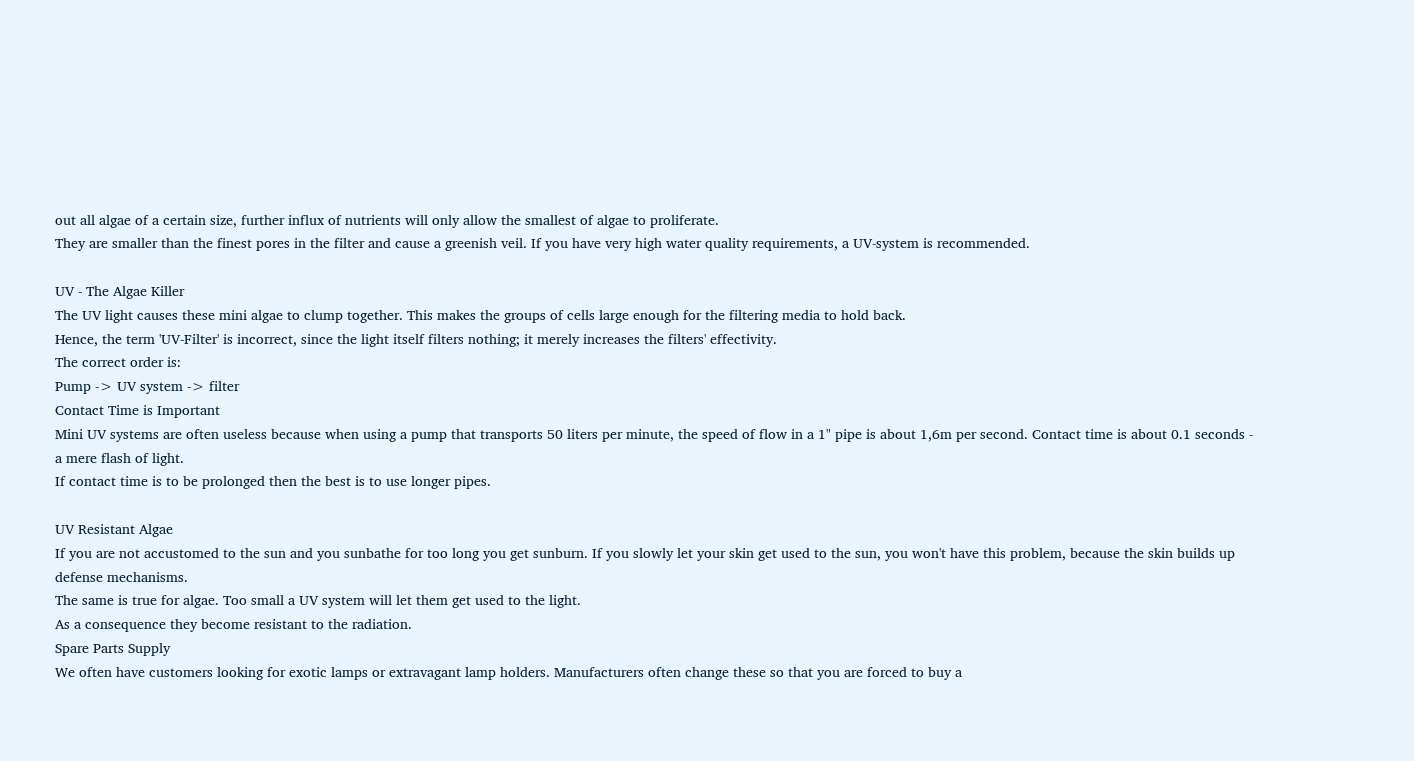out all algae of a certain size, further influx of nutrients will only allow the smallest of algae to proliferate.
They are smaller than the finest pores in the filter and cause a greenish veil. If you have very high water quality requirements, a UV-system is recommended.

UV - The Algae Killer
The UV light causes these mini algae to clump together. This makes the groups of cells large enough for the filtering media to hold back.
Hence, the term 'UV-Filter' is incorrect, since the light itself filters nothing; it merely increases the filters' effectivity.
The correct order is:
Pump -> UV system -> filter
Contact Time is Important
Mini UV systems are often useless because when using a pump that transports 50 liters per minute, the speed of flow in a 1" pipe is about 1,6m per second. Contact time is about 0.1 seconds - a mere flash of light.
If contact time is to be prolonged then the best is to use longer pipes.

UV Resistant Algae
If you are not accustomed to the sun and you sunbathe for too long you get sunburn. If you slowly let your skin get used to the sun, you won't have this problem, because the skin builds up defense mechanisms.
The same is true for algae. Too small a UV system will let them get used to the light.
As a consequence they become resistant to the radiation.
Spare Parts Supply
We often have customers looking for exotic lamps or extravagant lamp holders. Manufacturers often change these so that you are forced to buy a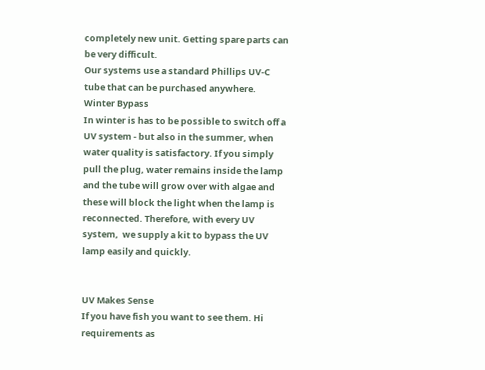completely new unit. Getting spare parts can be very difficult.
Our systems use a standard Phillips UV-C tube that can be purchased anywhere.
Winter Bypass
In winter is has to be possible to switch off a UV system - but also in the summer, when water quality is satisfactory. If you simply pull the plug, water remains inside the lamp and the tube will grow over with algae and these will block the light when the lamp is reconnected. Therefore, with every UV system,  we supply a kit to bypass the UV lamp easily and quickly.


UV Makes Sense
If you have fish you want to see them. Hi requirements as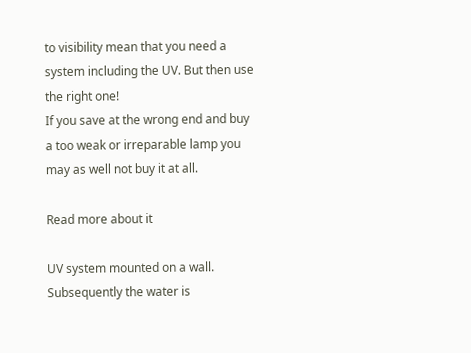to visibility mean that you need a system including the UV. But then use the right one!
If you save at the wrong end and buy a too weak or irreparable lamp you may as well not buy it at all.

Read more about it

UV system mounted on a wall. Subsequently the water is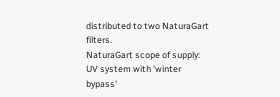distributed to two NaturaGart filters.
NaturaGart scope of supply: UV system with 'winter bypass'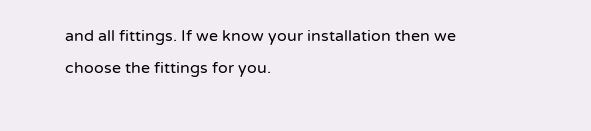and all fittings. If we know your installation then we choose the fittings for you.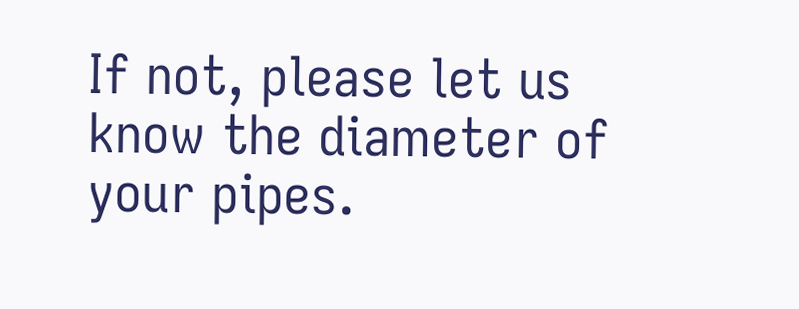If not, please let us know the diameter of your pipes.